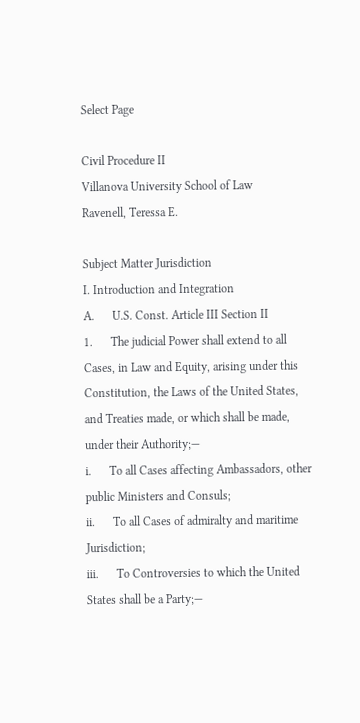Select Page

Civil Procedure II
Villanova University School of Law
Ravenell, Teressa E.

Subject Matter Jurisdiction
I. Introduction and Integration
A.      U.S. Const. Article III Section II
1.      The judicial Power shall extend to all Cases, in Law and Equity, arising under this Constitution, the Laws of the United States, and Treaties made, or which shall be made, under their Authority;—
i.      To all Cases affecting Ambassadors, other public Ministers and Consuls;
ii.      To all Cases of admiralty and maritime Jurisdiction;
iii.      To Controversies to which the United States shall be a Party;—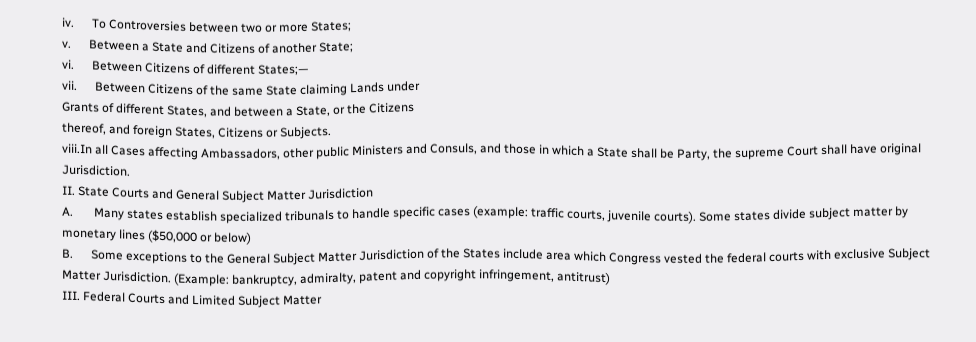iv.      To Controversies between two or more States;
v.      Between a State and Citizens of another State;
vi.      Between Citizens of different States;—
vii.      Between Citizens of the same State claiming Lands under
Grants of different States, and between a State, or the Citizens
thereof, and foreign States, Citizens or Subjects.
viii.In all Cases affecting Ambassadors, other public Ministers and Consuls, and those in which a State shall be Party, the supreme Court shall have original Jurisdiction.
II. State Courts and General Subject Matter Jurisdiction
A.       Many states establish specialized tribunals to handle specific cases (example: traffic courts, juvenile courts). Some states divide subject matter by monetary lines ($50,000 or below)
B.      Some exceptions to the General Subject Matter Jurisdiction of the States include area which Congress vested the federal courts with exclusive Subject Matter Jurisdiction. (Example: bankruptcy, admiralty, patent and copyright infringement, antitrust)
III. Federal Courts and Limited Subject Matter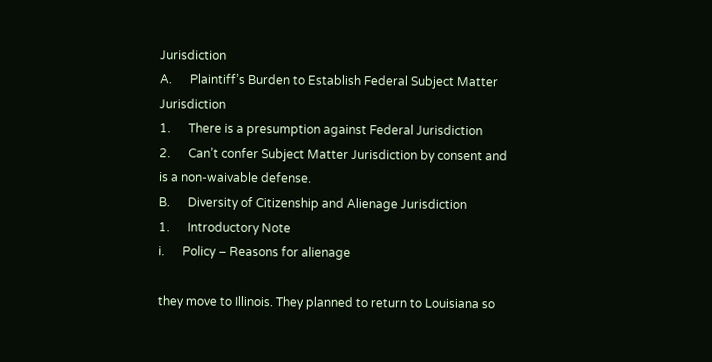Jurisdiction
A.      Plaintiff’s Burden to Establish Federal Subject Matter Jurisdiction
1.      There is a presumption against Federal Jurisdiction
2.      Can’t confer Subject Matter Jurisdiction by consent and is a non-waivable defense.
B.      Diversity of Citizenship and Alienage Jurisdiction
1.      Introductory Note
i.      Policy – Reasons for alienage

they move to Illinois. They planned to return to Louisiana so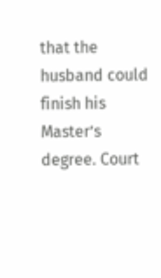that the husband could finish his Master’s degree. Court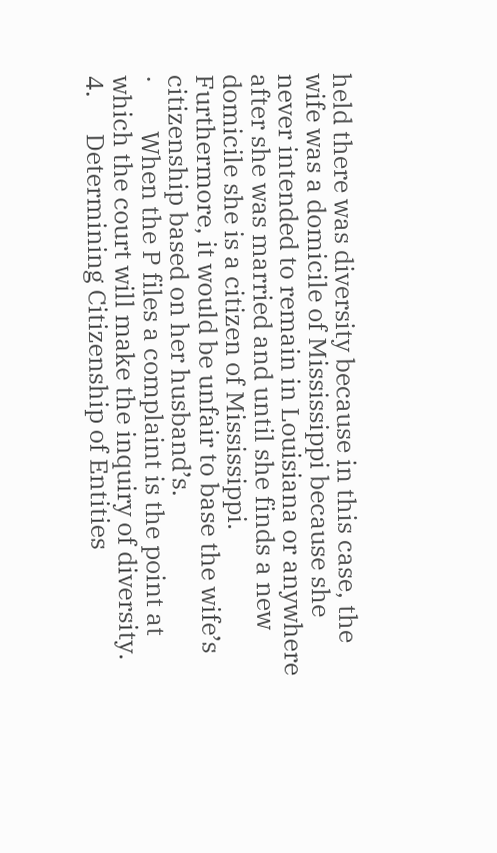held there was diversity because in this case, the wife was a domicile of Mississippi because she never intended to remain in Louisiana or anywhere after she was married and until she finds a new domicile she is a citizen of Mississippi. Furthermore, it would be unfair to base the wife’s citizenship based on her husband’s.
·        When the P files a complaint is the point at which the court will make the inquiry of diversity.
4.      Determining Citizenship of Entities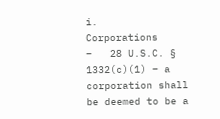i.      Corporations
–   28 U.S.C. § 1332(c)(1) – a corporation shall be deemed to be a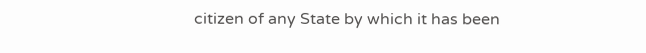citizen of any State by which it has been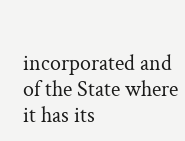incorporated and of the State where it has its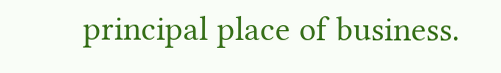principal place of business.